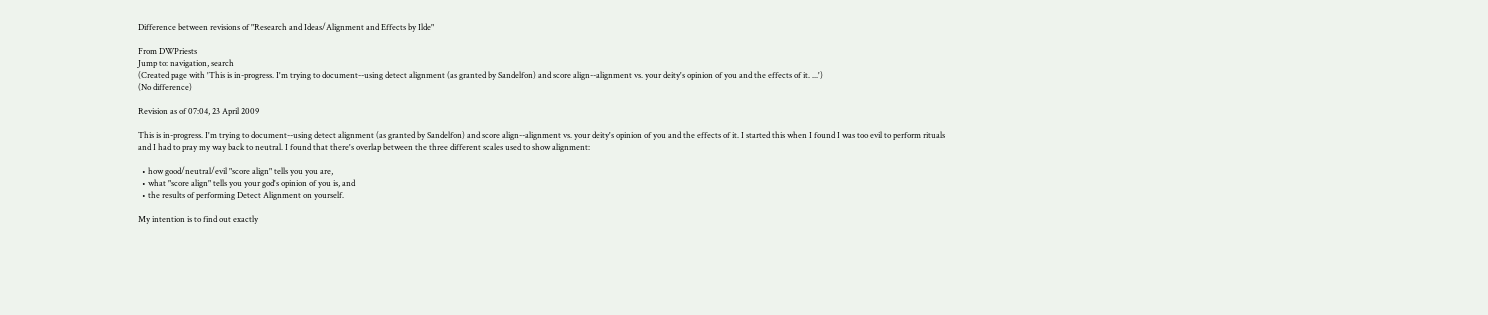Difference between revisions of "Research and Ideas/Alignment and Effects by Ilde"

From DWPriests
Jump to: navigation, search
(Created page with 'This is in-progress. I'm trying to document--using detect alignment (as granted by Sandelfon) and score align--alignment vs. your deity's opinion of you and the effects of it. ...')
(No difference)

Revision as of 07:04, 23 April 2009

This is in-progress. I'm trying to document--using detect alignment (as granted by Sandelfon) and score align--alignment vs. your deity's opinion of you and the effects of it. I started this when I found I was too evil to perform rituals and I had to pray my way back to neutral. I found that there's overlap between the three different scales used to show alignment:

  • how good/neutral/evil "score align" tells you you are,
  • what "score align" tells you your god's opinion of you is, and
  • the results of performing Detect Alignment on yourself.

My intention is to find out exactly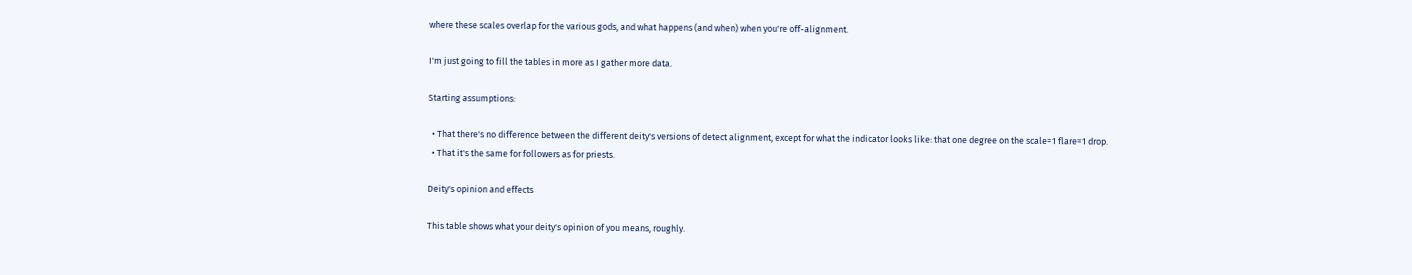where these scales overlap for the various gods, and what happens (and when) when you're off-alignment.

I'm just going to fill the tables in more as I gather more data.

Starting assumptions:

  • That there's no difference between the different deity's versions of detect alignment, except for what the indicator looks like: that one degree on the scale=1 flare=1 drop.
  • That it's the same for followers as for priests.

Deity's opinion and effects

This table shows what your deity's opinion of you means, roughly.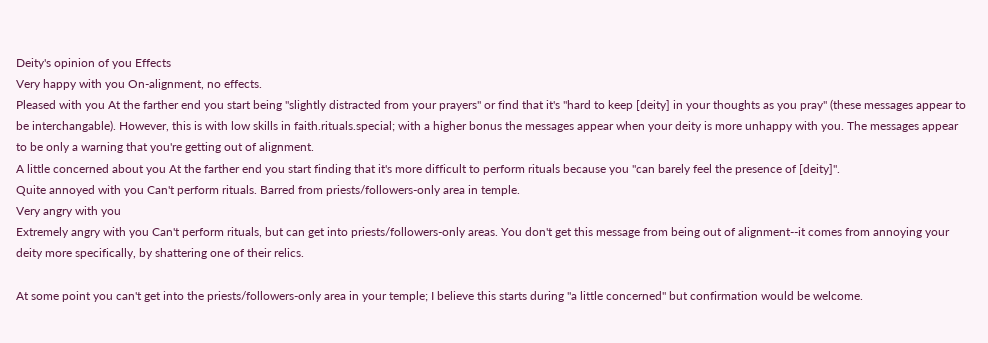Deity's opinion of you Effects
Very happy with you On-alignment, no effects.
Pleased with you At the farther end you start being "slightly distracted from your prayers" or find that it's "hard to keep [deity] in your thoughts as you pray" (these messages appear to be interchangable). However, this is with low skills in faith.rituals.special; with a higher bonus the messages appear when your deity is more unhappy with you. The messages appear to be only a warning that you're getting out of alignment.
A little concerned about you At the farther end you start finding that it's more difficult to perform rituals because you "can barely feel the presence of [deity]".
Quite annoyed with you Can't perform rituals. Barred from priests/followers-only area in temple.
Very angry with you
Extremely angry with you Can't perform rituals, but can get into priests/followers-only areas. You don't get this message from being out of alignment--it comes from annoying your deity more specifically, by shattering one of their relics.

At some point you can't get into the priests/followers-only area in your temple; I believe this starts during "a little concerned" but confirmation would be welcome.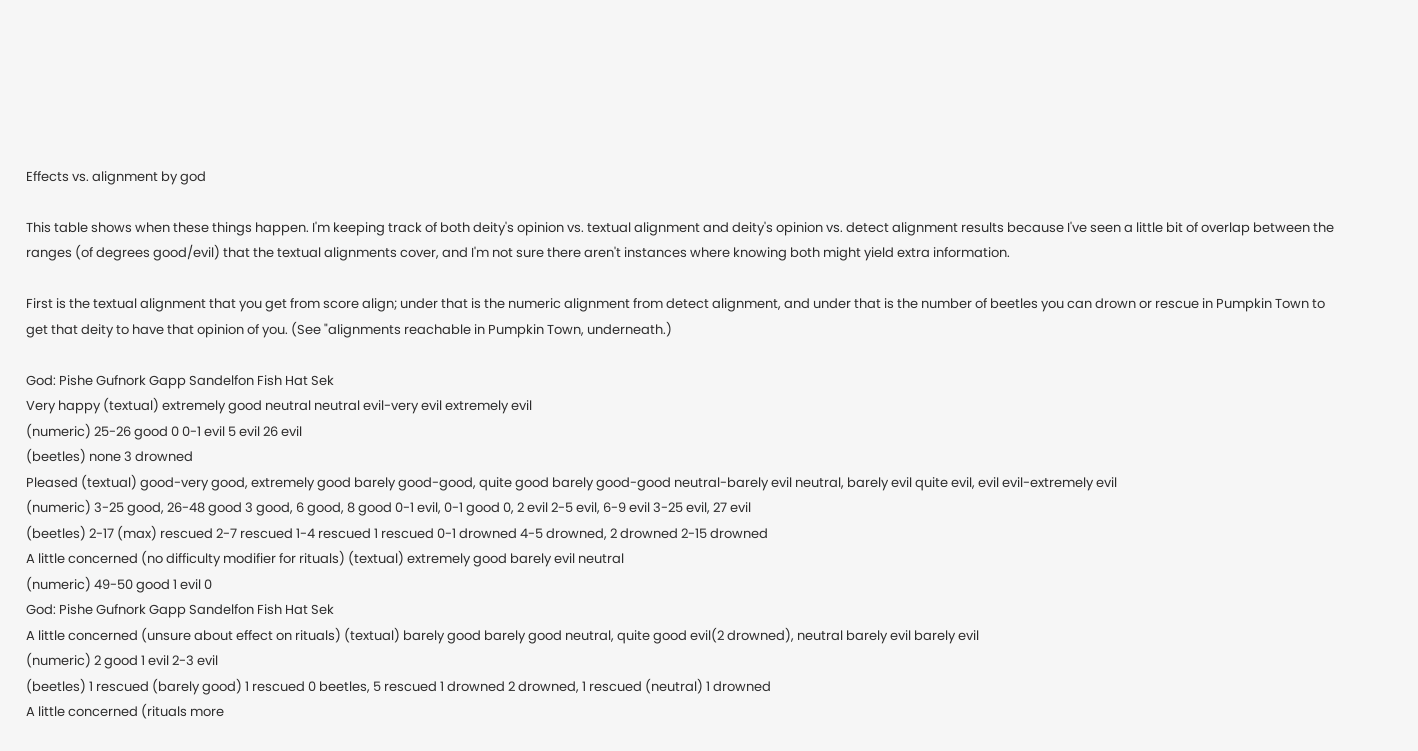Effects vs. alignment by god

This table shows when these things happen. I'm keeping track of both deity's opinion vs. textual alignment and deity's opinion vs. detect alignment results because I've seen a little bit of overlap between the ranges (of degrees good/evil) that the textual alignments cover, and I'm not sure there aren't instances where knowing both might yield extra information.

First is the textual alignment that you get from score align; under that is the numeric alignment from detect alignment, and under that is the number of beetles you can drown or rescue in Pumpkin Town to get that deity to have that opinion of you. (See "alignments reachable in Pumpkin Town, underneath.)

God: Pishe Gufnork Gapp Sandelfon Fish Hat Sek
Very happy (textual) extremely good neutral neutral evil-very evil extremely evil
(numeric) 25-26 good 0 0-1 evil 5 evil 26 evil
(beetles) none 3 drowned
Pleased (textual) good-very good, extremely good barely good-good, quite good barely good-good neutral-barely evil neutral, barely evil quite evil, evil evil-extremely evil
(numeric) 3-25 good, 26-48 good 3 good, 6 good, 8 good 0-1 evil, 0-1 good 0, 2 evil 2-5 evil, 6-9 evil 3-25 evil, 27 evil
(beetles) 2-17 (max) rescued 2-7 rescued 1-4 rescued 1 rescued 0-1 drowned 4-5 drowned, 2 drowned 2-15 drowned
A little concerned (no difficulty modifier for rituals) (textual) extremely good barely evil neutral
(numeric) 49-50 good 1 evil 0
God: Pishe Gufnork Gapp Sandelfon Fish Hat Sek
A little concerned (unsure about effect on rituals) (textual) barely good barely good neutral, quite good evil(2 drowned), neutral barely evil barely evil
(numeric) 2 good 1 evil 2-3 evil
(beetles) 1 rescued (barely good) 1 rescued 0 beetles, 5 rescued 1 drowned 2 drowned, 1 rescued (neutral) 1 drowned
A little concerned (rituals more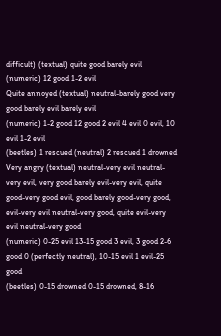difficult) (textual) quite good barely evil
(numeric) 12 good 1-2 evil
Quite annoyed (textual) neutral-barely good very good barely evil barely evil
(numeric) 1-2 good 12 good 2 evil 4 evil 0 evil, 10 evil 1-2 evil
(beetles) 1 rescued (neutral) 2 rescued 1 drowned
Very angry (textual) neutral-very evil neutral-very evil, very good barely evil-very evil, quite good-very good evil, good barely good-very good, evil-very evil neutral-very good, quite evil-very evil neutral-very good
(numeric) 0-25 evil 13-15 good 3 evil, 3 good 2-6 good 0 (perfectly neutral), 10-15 evil 1 evil-25 good
(beetles) 0-15 drowned 0-15 drowned, 8-16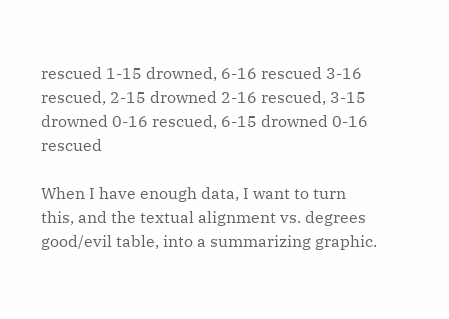rescued 1-15 drowned, 6-16 rescued 3-16 rescued, 2-15 drowned 2-16 rescued, 3-15 drowned 0-16 rescued, 6-15 drowned 0-16 rescued

When I have enough data, I want to turn this, and the textual alignment vs. degrees good/evil table, into a summarizing graphic.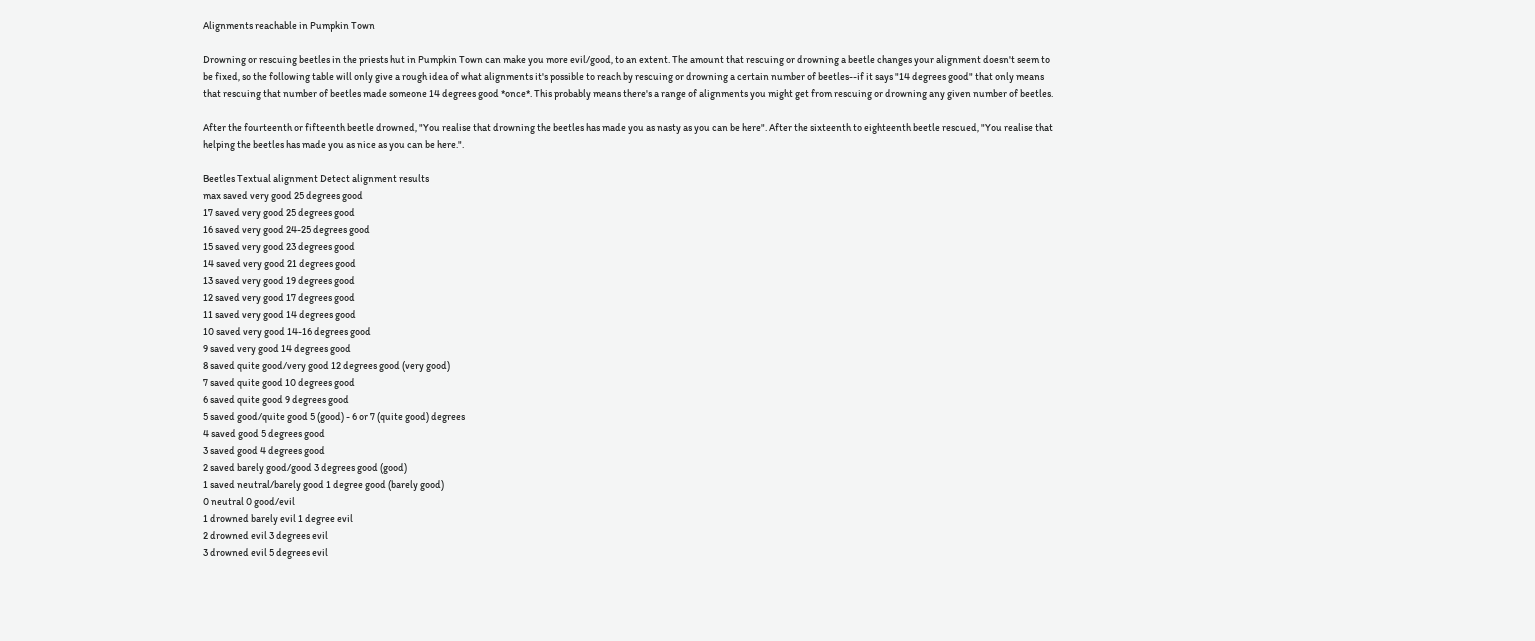Alignments reachable in Pumpkin Town

Drowning or rescuing beetles in the priests hut in Pumpkin Town can make you more evil/good, to an extent. The amount that rescuing or drowning a beetle changes your alignment doesn't seem to be fixed, so the following table will only give a rough idea of what alignments it's possible to reach by rescuing or drowning a certain number of beetles--if it says "14 degrees good" that only means that rescuing that number of beetles made someone 14 degrees good *once*. This probably means there's a range of alignments you might get from rescuing or drowning any given number of beetles.

After the fourteenth or fifteenth beetle drowned, "You realise that drowning the beetles has made you as nasty as you can be here". After the sixteenth to eighteenth beetle rescued, "You realise that helping the beetles has made you as nice as you can be here.".

Beetles Textual alignment Detect alignment results
max saved very good 25 degrees good
17 saved very good 25 degrees good
16 saved very good 24-25 degrees good
15 saved very good 23 degrees good
14 saved very good 21 degrees good
13 saved very good 19 degrees good
12 saved very good 17 degrees good
11 saved very good 14 degrees good
10 saved very good 14-16 degrees good
9 saved very good 14 degrees good
8 saved quite good/very good 12 degrees good (very good)
7 saved quite good 10 degrees good
6 saved quite good 9 degrees good
5 saved good/quite good 5 (good) - 6 or 7 (quite good) degrees
4 saved good 5 degrees good
3 saved good 4 degrees good
2 saved barely good/good 3 degrees good (good)
1 saved neutral/barely good 1 degree good (barely good)
0 neutral 0 good/evil
1 drowned barely evil 1 degree evil
2 drowned evil 3 degrees evil
3 drowned evil 5 degrees evil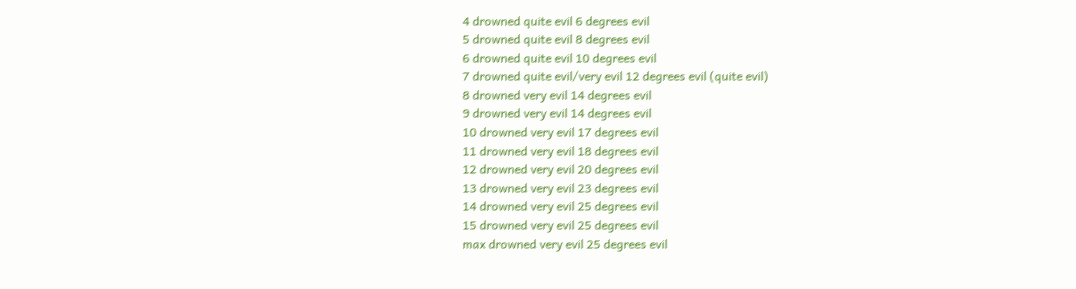4 drowned quite evil 6 degrees evil
5 drowned quite evil 8 degrees evil
6 drowned quite evil 10 degrees evil
7 drowned quite evil/very evil 12 degrees evil (quite evil)
8 drowned very evil 14 degrees evil
9 drowned very evil 14 degrees evil
10 drowned very evil 17 degrees evil
11 drowned very evil 18 degrees evil
12 drowned very evil 20 degrees evil
13 drowned very evil 23 degrees evil
14 drowned very evil 25 degrees evil
15 drowned very evil 25 degrees evil
max drowned very evil 25 degrees evil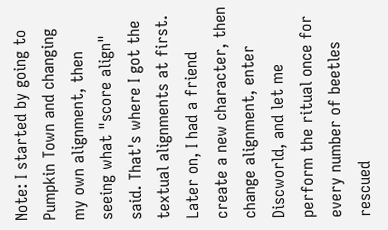Note: I started by going to Pumpkin Town and changing my own alignment, then seeing what "score align" said. That's where I got the textual alignments at first. Later on, I had a friend create a new character, then change alignment, enter Discworld, and let me perform the ritual once for every number of beetles rescued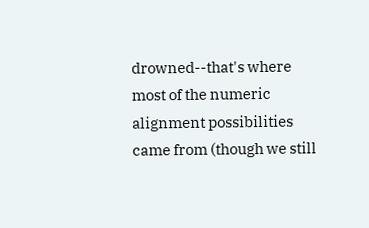drowned--that's where most of the numeric alignment possibilities came from (though we still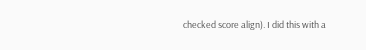checked score align). I did this with a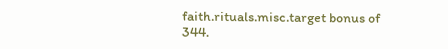faith.rituals.misc.target bonus of 344.